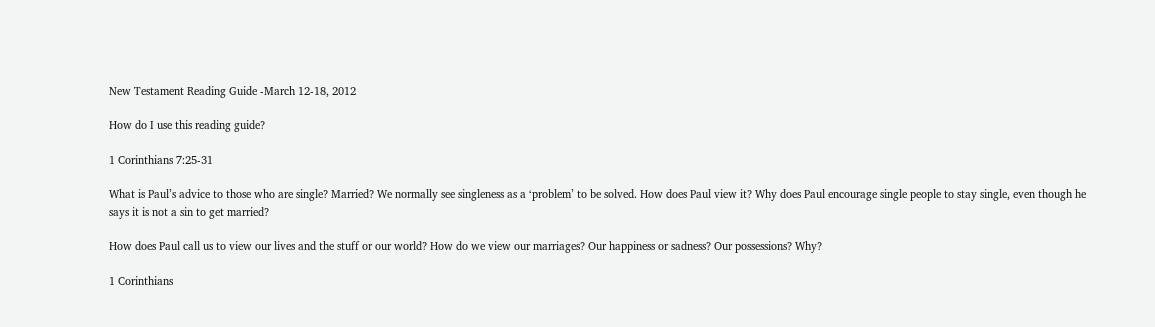New Testament Reading Guide -March 12-18, 2012

How do I use this reading guide?

1 Corinthians 7:25-31

What is Paul’s advice to those who are single? Married? We normally see singleness as a ‘problem’ to be solved. How does Paul view it? Why does Paul encourage single people to stay single, even though he says it is not a sin to get married?

How does Paul call us to view our lives and the stuff or our world? How do we view our marriages? Our happiness or sadness? Our possessions? Why?

1 Corinthians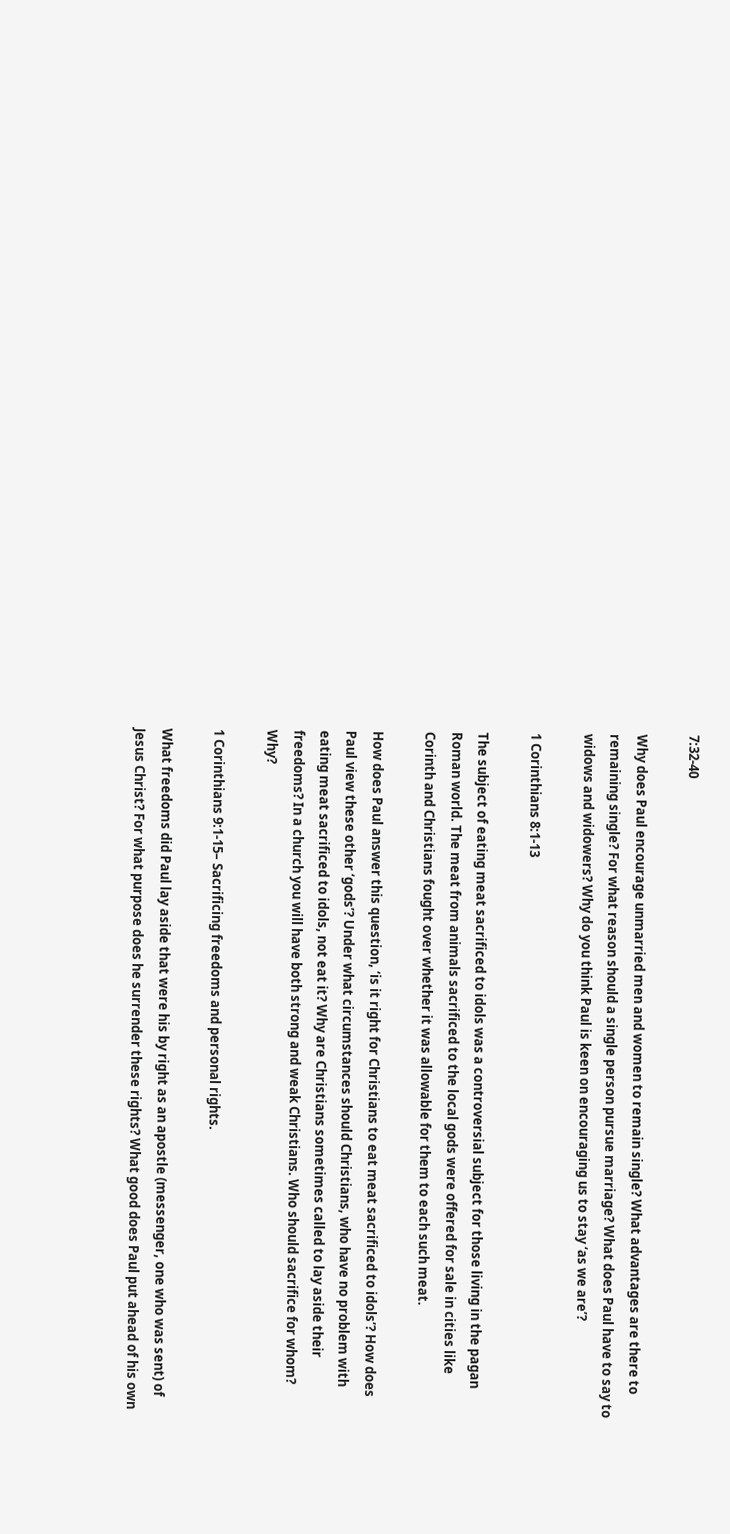7:32-40

Why does Paul encourage unmarried men and women to remain single? What advantages are there to remaining single? For what reason should a single person pursue marriage? What does Paul have to say to widows and widowers? Why do you think Paul is keen on encouraging us to stay ‘as we are’?

1 Corinthians 8:1-13

The subject of eating meat sacrificed to idols was a controversial subject for those living in the pagan Roman world. The meat from animals sacrificed to the local gods were offered for sale in cities like Corinth and Christians fought over whether it was allowable for them to each such meat.

How does Paul answer this question, ‘is it right for Christians to eat meat sacrificed to idols’? How does Paul view these other ‘gods’? Under what circumstances should Christians, who have no problem with eating meat sacrificed to idols, not eat it? Why are Christians sometimes called to lay aside their freedoms? In a church you will have both strong and weak Christians. Who should sacrifice for whom? Why?

1 Corinthians 9:1-15– Sacrificing freedoms and personal rights.

What freedoms did Paul lay aside that were his by right as an apostle (messenger, one who was sent) of Jesus Christ? For what purpose does he surrender these rights? What good does Paul put ahead of his own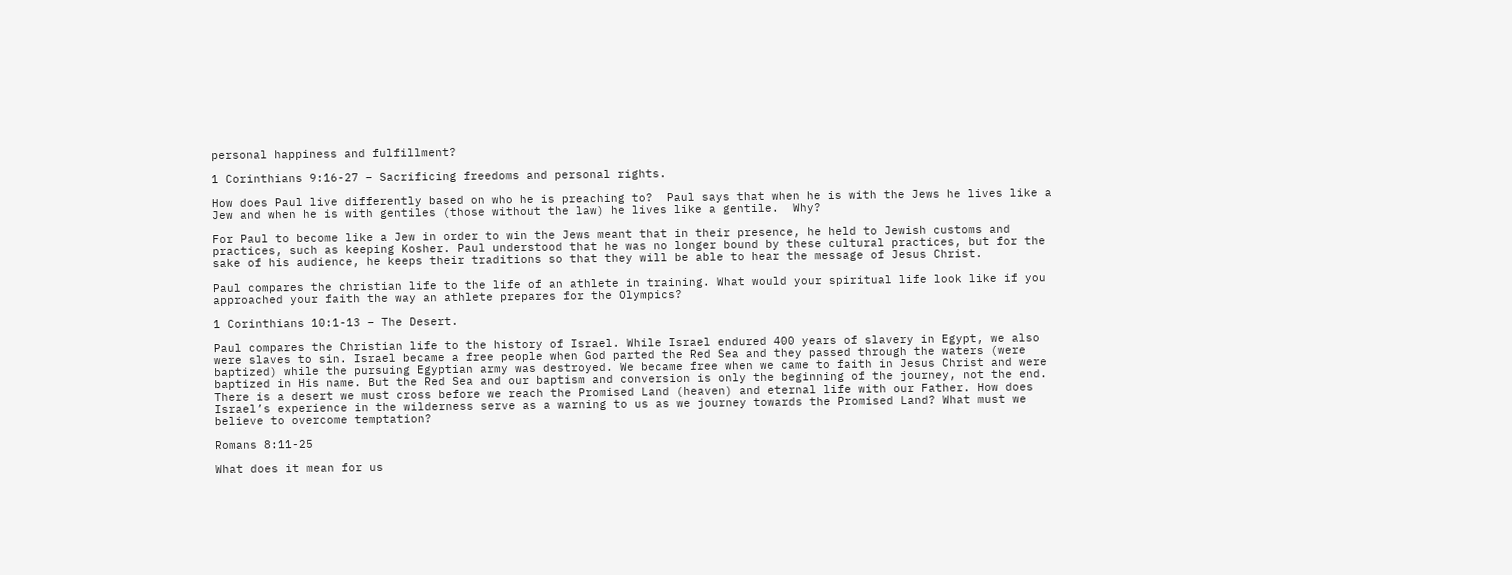personal happiness and fulfillment?

1 Corinthians 9:16-27 – Sacrificing freedoms and personal rights.

How does Paul live differently based on who he is preaching to?  Paul says that when he is with the Jews he lives like a Jew and when he is with gentiles (those without the law) he lives like a gentile.  Why?

For Paul to become like a Jew in order to win the Jews meant that in their presence, he held to Jewish customs and practices, such as keeping Kosher. Paul understood that he was no longer bound by these cultural practices, but for the sake of his audience, he keeps their traditions so that they will be able to hear the message of Jesus Christ.

Paul compares the christian life to the life of an athlete in training. What would your spiritual life look like if you approached your faith the way an athlete prepares for the Olympics?

1 Corinthians 10:1-13 – The Desert.

Paul compares the Christian life to the history of Israel. While Israel endured 400 years of slavery in Egypt, we also were slaves to sin. Israel became a free people when God parted the Red Sea and they passed through the waters (were baptized) while the pursuing Egyptian army was destroyed. We became free when we came to faith in Jesus Christ and were baptized in His name. But the Red Sea and our baptism and conversion is only the beginning of the journey, not the end. There is a desert we must cross before we reach the Promised Land (heaven) and eternal life with our Father. How does Israel’s experience in the wilderness serve as a warning to us as we journey towards the Promised Land? What must we believe to overcome temptation?

Romans 8:11-25

What does it mean for us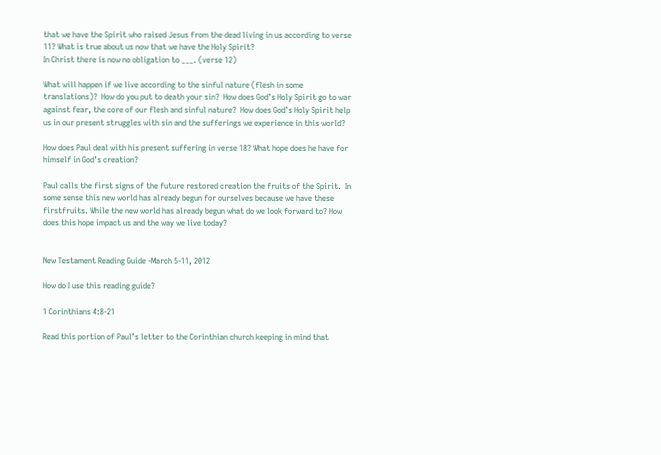that we have the Spirit who raised Jesus from the dead living in us according to verse 11? What is true about us now that we have the Holy Spirit?
In Christ there is now no obligation to ___. (verse 12)

What will happen if we live according to the sinful nature (flesh in some translations)?  How do you put to death your sin?  How does God’s Holy Spirit go to war against fear, the core of our flesh and sinful nature?  How does God’s Holy Spirit help us in our present struggles with sin and the sufferings we experience in this world?

How does Paul deal with his present suffering in verse 18? What hope does he have for himself in God’s creation?

Paul calls the first signs of the future restored creation the fruits of the Spirit.  In some sense this new world has already begun for ourselves because we have these firstfruits. While the new world has already begun what do we look forward to? How does this hope impact us and the way we live today?


New Testament Reading Guide -March 5-11, 2012

How do I use this reading guide?

1 Corinthians 4:8-21

Read this portion of Paul’s letter to the Corinthian church keeping in mind that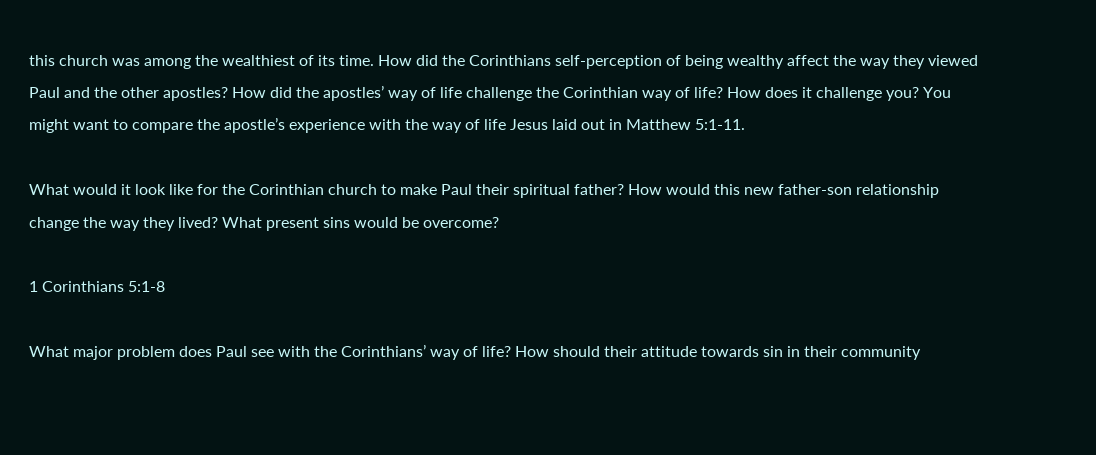this church was among the wealthiest of its time. How did the Corinthians self-perception of being wealthy affect the way they viewed Paul and the other apostles? How did the apostles’ way of life challenge the Corinthian way of life? How does it challenge you? You might want to compare the apostle’s experience with the way of life Jesus laid out in Matthew 5:1-11.

What would it look like for the Corinthian church to make Paul their spiritual father? How would this new father-son relationship change the way they lived? What present sins would be overcome?

1 Corinthians 5:1-8

What major problem does Paul see with the Corinthians’ way of life? How should their attitude towards sin in their community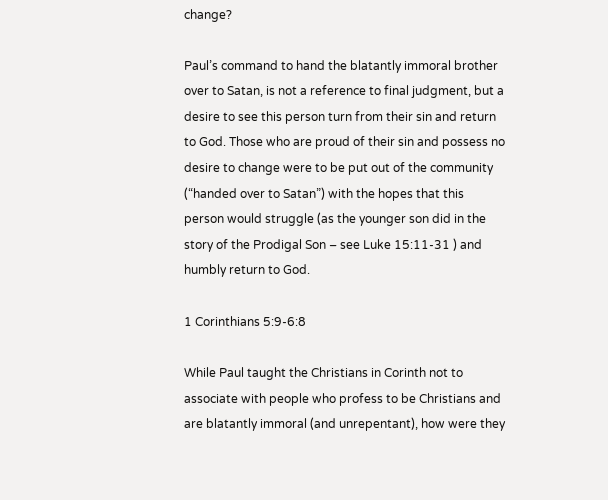change?

Paul’s command to hand the blatantly immoral brother over to Satan, is not a reference to final judgment, but a desire to see this person turn from their sin and return to God. Those who are proud of their sin and possess no desire to change were to be put out of the community (“handed over to Satan”) with the hopes that this person would struggle (as the younger son did in the story of the Prodigal Son – see Luke 15:11-31 ) and humbly return to God.

1 Corinthians 5:9-6:8

While Paul taught the Christians in Corinth not to associate with people who profess to be Christians and are blatantly immoral (and unrepentant), how were they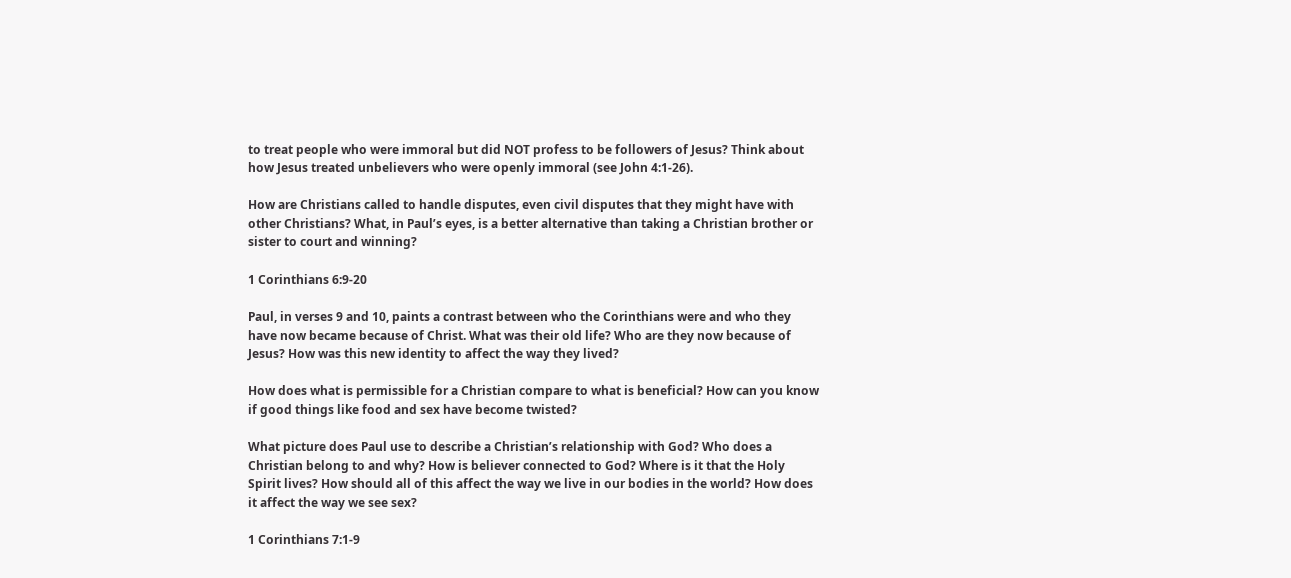to treat people who were immoral but did NOT profess to be followers of Jesus? Think about how Jesus treated unbelievers who were openly immoral (see John 4:1-26).

How are Christians called to handle disputes, even civil disputes that they might have with other Christians? What, in Paul’s eyes, is a better alternative than taking a Christian brother or sister to court and winning?

1 Corinthians 6:9-20

Paul, in verses 9 and 10, paints a contrast between who the Corinthians were and who they have now became because of Christ. What was their old life? Who are they now because of Jesus? How was this new identity to affect the way they lived?

How does what is permissible for a Christian compare to what is beneficial? How can you know if good things like food and sex have become twisted?

What picture does Paul use to describe a Christian’s relationship with God? Who does a Christian belong to and why? How is believer connected to God? Where is it that the Holy Spirit lives? How should all of this affect the way we live in our bodies in the world? How does it affect the way we see sex?

1 Corinthians 7:1-9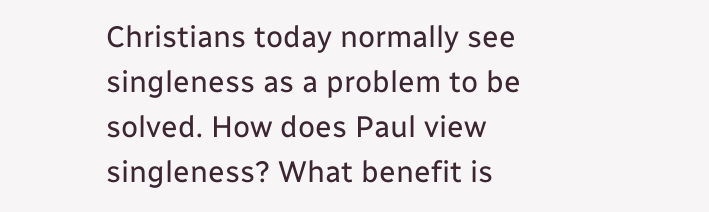Christians today normally see singleness as a problem to be solved. How does Paul view singleness? What benefit is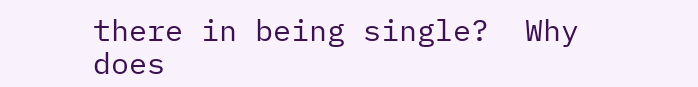there in being single?  Why does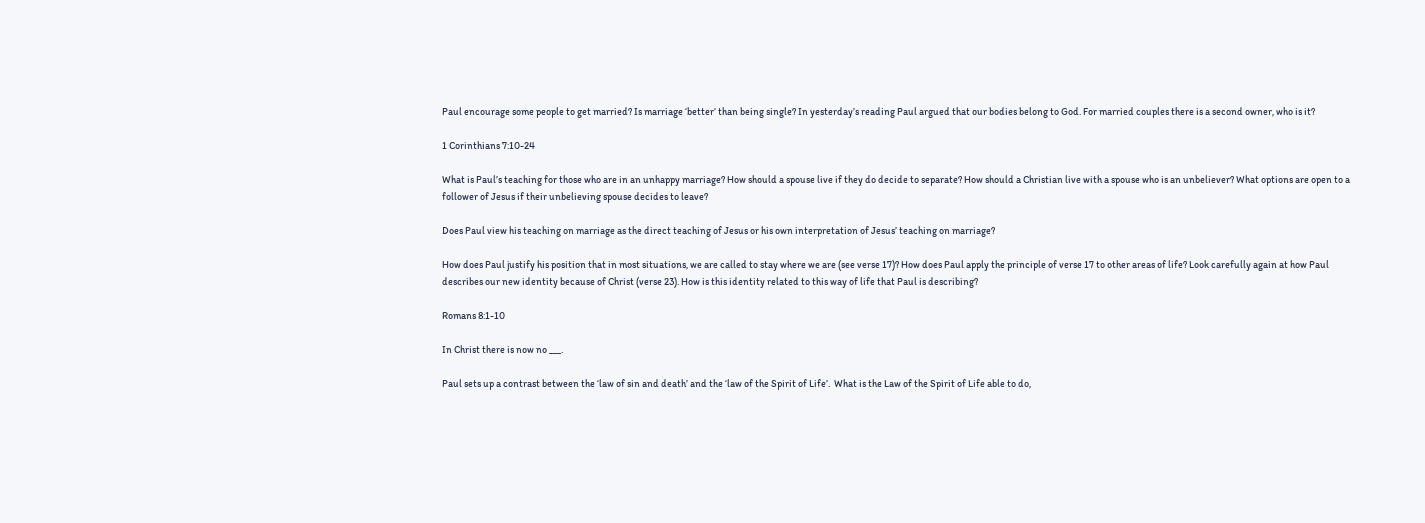Paul encourage some people to get married? Is marriage ‘better’ than being single? In yesterday’s reading Paul argued that our bodies belong to God. For married couples there is a second owner, who is it?

1 Corinthians 7:10-24

What is Paul’s teaching for those who are in an unhappy marriage? How should a spouse live if they do decide to separate? How should a Christian live with a spouse who is an unbeliever? What options are open to a follower of Jesus if their unbelieving spouse decides to leave?

Does Paul view his teaching on marriage as the direct teaching of Jesus or his own interpretation of Jesus’ teaching on marriage?

How does Paul justify his position that in most situations, we are called to stay where we are (see verse 17)? How does Paul apply the principle of verse 17 to other areas of life? Look carefully again at how Paul describes our new identity because of Christ (verse 23). How is this identity related to this way of life that Paul is describing?

Romans 8:1-10

In Christ there is now no ___.

Paul sets up a contrast between the ‘law of sin and death’ and the ‘law of the Spirit of Life’.  What is the Law of the Spirit of Life able to do,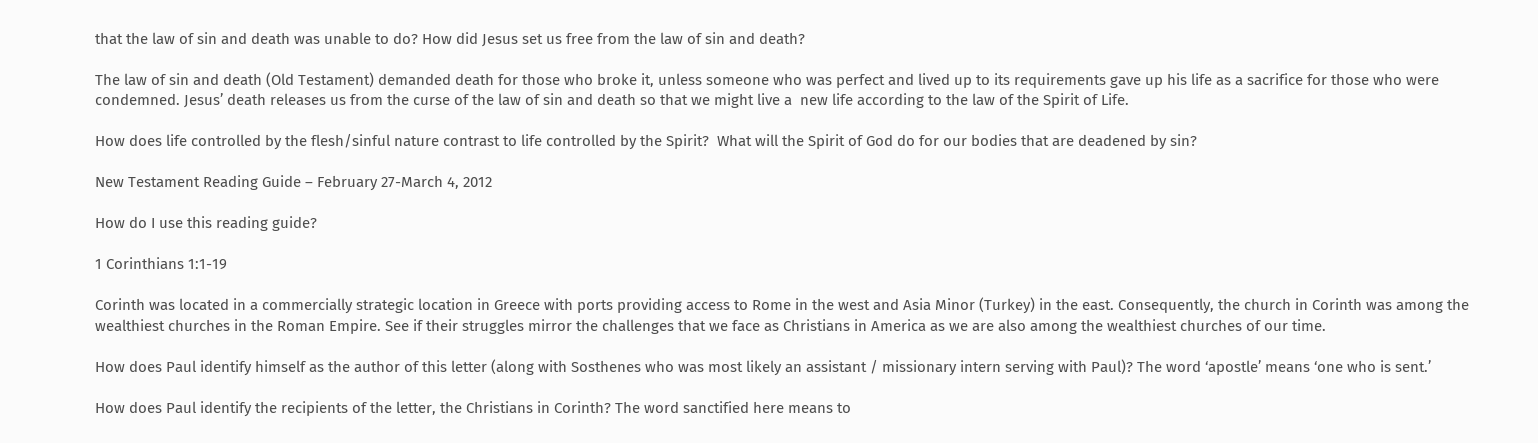that the law of sin and death was unable to do? How did Jesus set us free from the law of sin and death?

The law of sin and death (Old Testament) demanded death for those who broke it, unless someone who was perfect and lived up to its requirements gave up his life as a sacrifice for those who were condemned. Jesus’ death releases us from the curse of the law of sin and death so that we might live a  new life according to the law of the Spirit of Life.

How does life controlled by the flesh/sinful nature contrast to life controlled by the Spirit?  What will the Spirit of God do for our bodies that are deadened by sin?

New Testament Reading Guide – February 27-March 4, 2012

How do I use this reading guide?

1 Corinthians 1:1-19

Corinth was located in a commercially strategic location in Greece with ports providing access to Rome in the west and Asia Minor (Turkey) in the east. Consequently, the church in Corinth was among the wealthiest churches in the Roman Empire. See if their struggles mirror the challenges that we face as Christians in America as we are also among the wealthiest churches of our time.

How does Paul identify himself as the author of this letter (along with Sosthenes who was most likely an assistant / missionary intern serving with Paul)? The word ‘apostle’ means ‘one who is sent.’

How does Paul identify the recipients of the letter, the Christians in Corinth? The word sanctified here means to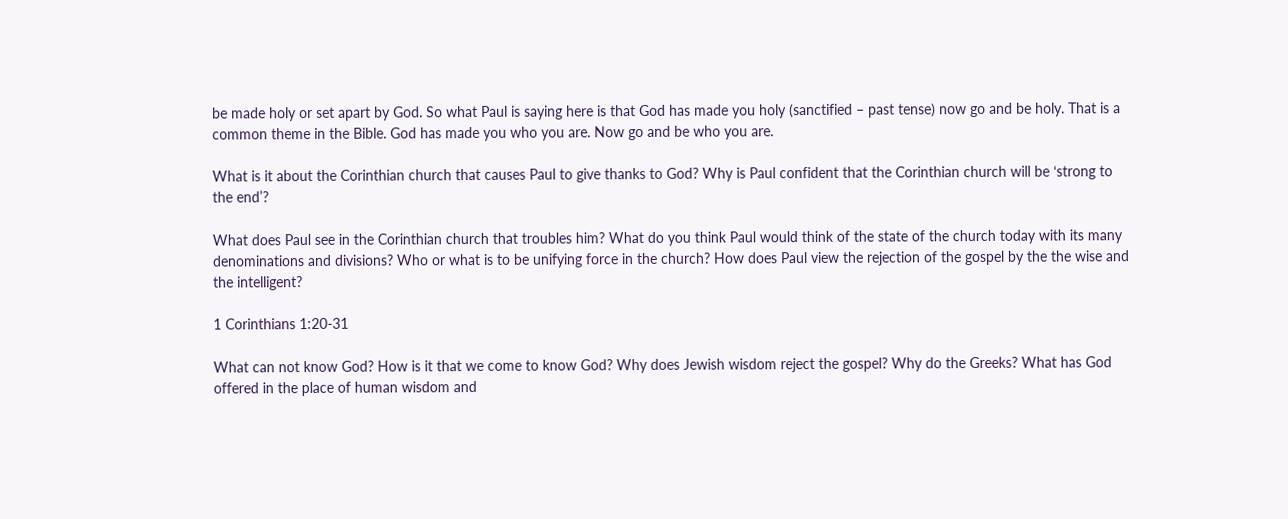be made holy or set apart by God. So what Paul is saying here is that God has made you holy (sanctified – past tense) now go and be holy. That is a common theme in the Bible. God has made you who you are. Now go and be who you are.

What is it about the Corinthian church that causes Paul to give thanks to God? Why is Paul confident that the Corinthian church will be ‘strong to the end’?

What does Paul see in the Corinthian church that troubles him? What do you think Paul would think of the state of the church today with its many denominations and divisions? Who or what is to be unifying force in the church? How does Paul view the rejection of the gospel by the the wise and the intelligent?

1 Corinthians 1:20-31

What can not know God? How is it that we come to know God? Why does Jewish wisdom reject the gospel? Why do the Greeks? What has God offered in the place of human wisdom and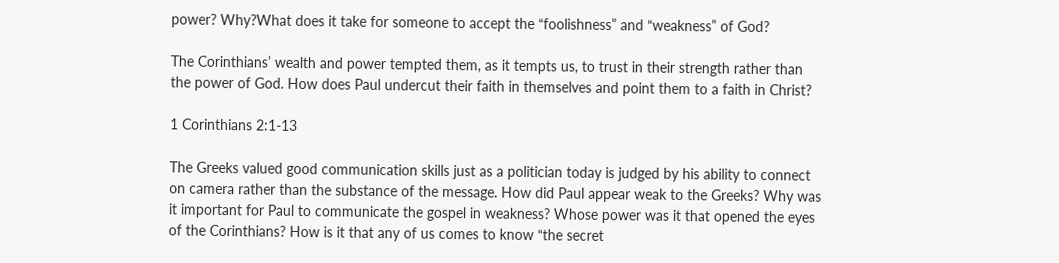power? Why?What does it take for someone to accept the “foolishness” and “weakness” of God?

The Corinthians’ wealth and power tempted them, as it tempts us, to trust in their strength rather than the power of God. How does Paul undercut their faith in themselves and point them to a faith in Christ?

1 Corinthians 2:1-13

The Greeks valued good communication skills just as a politician today is judged by his ability to connect on camera rather than the substance of the message. How did Paul appear weak to the Greeks? Why was it important for Paul to communicate the gospel in weakness? Whose power was it that opened the eyes of the Corinthians? How is it that any of us comes to know “the secret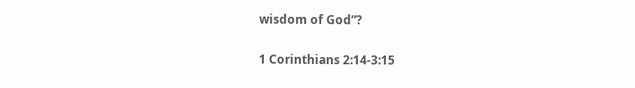wisdom of God”?

1 Corinthians 2:14-3:15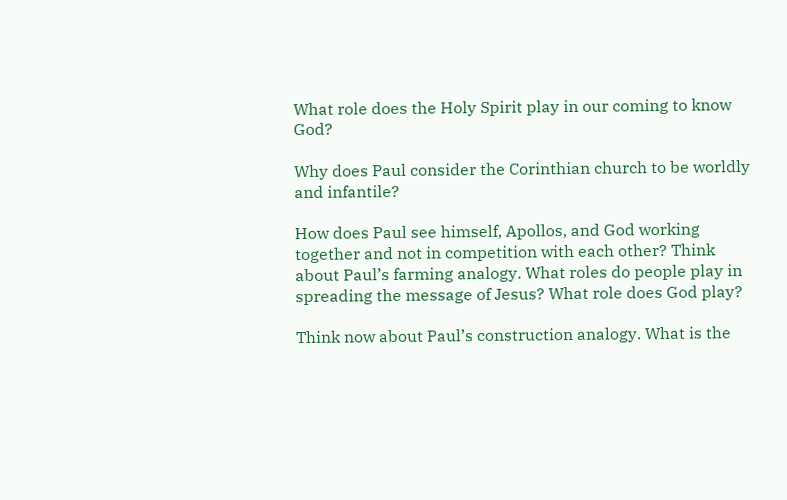What role does the Holy Spirit play in our coming to know God?

Why does Paul consider the Corinthian church to be worldly and infantile?

How does Paul see himself, Apollos, and God working together and not in competition with each other? Think about Paul’s farming analogy. What roles do people play in spreading the message of Jesus? What role does God play?

Think now about Paul’s construction analogy. What is the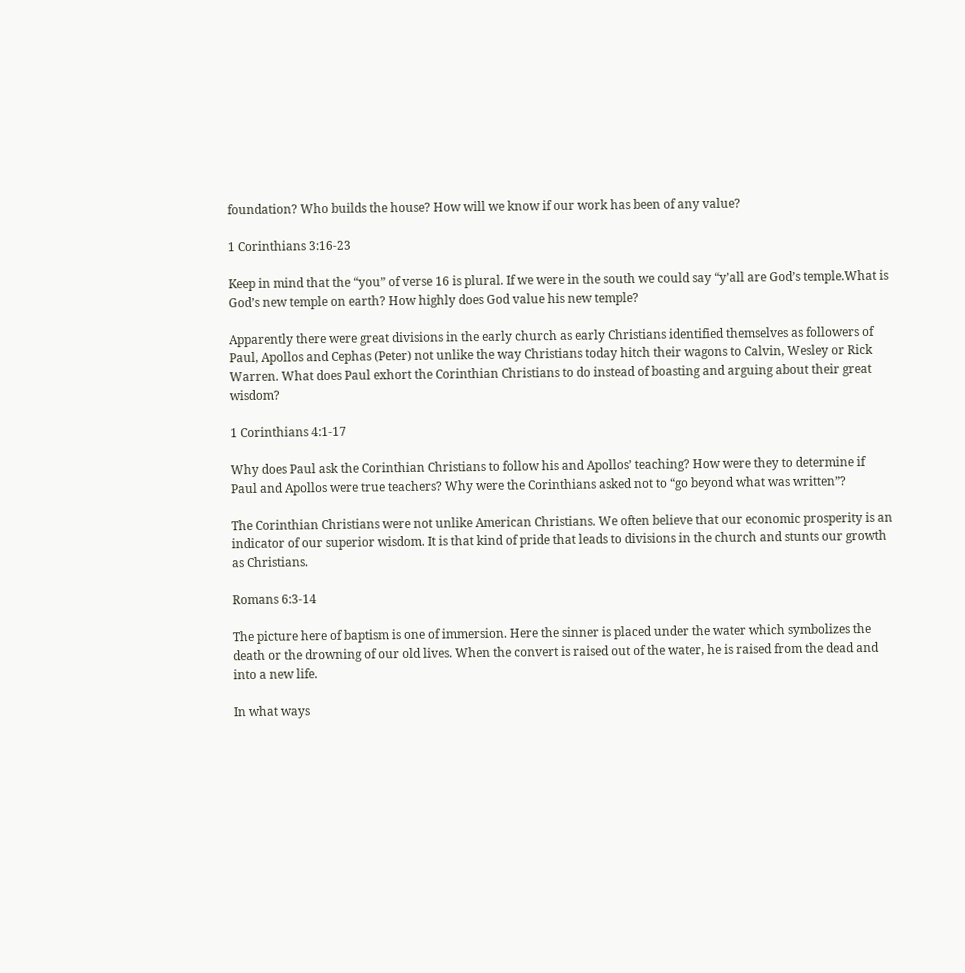foundation? Who builds the house? How will we know if our work has been of any value?

1 Corinthians 3:16-23

Keep in mind that the “you” of verse 16 is plural. If we were in the south we could say “y’all are God’s temple.What is God’s new temple on earth? How highly does God value his new temple?

Apparently there were great divisions in the early church as early Christians identified themselves as followers of Paul, Apollos and Cephas (Peter) not unlike the way Christians today hitch their wagons to Calvin, Wesley or Rick Warren. What does Paul exhort the Corinthian Christians to do instead of boasting and arguing about their great wisdom?

1 Corinthians 4:1-17

Why does Paul ask the Corinthian Christians to follow his and Apollos’ teaching? How were they to determine if Paul and Apollos were true teachers? Why were the Corinthians asked not to “go beyond what was written”?

The Corinthian Christians were not unlike American Christians. We often believe that our economic prosperity is an indicator of our superior wisdom. It is that kind of pride that leads to divisions in the church and stunts our growth as Christians.

Romans 6:3-14

The picture here of baptism is one of immersion. Here the sinner is placed under the water which symbolizes the death or the drowning of our old lives. When the convert is raised out of the water, he is raised from the dead and into a new life.

In what ways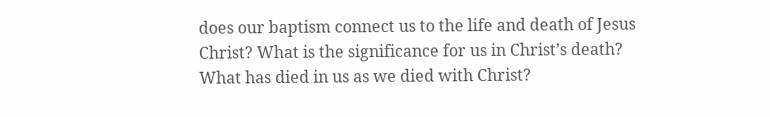does our baptism connect us to the life and death of Jesus Christ? What is the significance for us in Christ’s death? What has died in us as we died with Christ?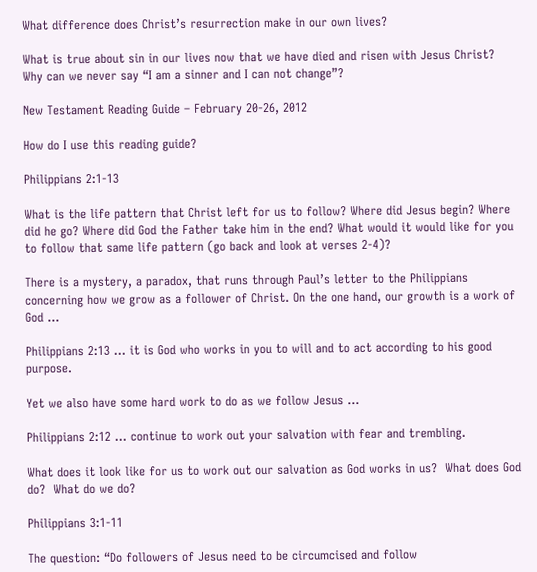What difference does Christ’s resurrection make in our own lives?

What is true about sin in our lives now that we have died and risen with Jesus Christ? Why can we never say “I am a sinner and I can not change”?

New Testament Reading Guide – February 20-26, 2012

How do I use this reading guide?

Philippians 2:1-13

What is the life pattern that Christ left for us to follow? Where did Jesus begin? Where did he go? Where did God the Father take him in the end? What would it would like for you to follow that same life pattern (go back and look at verses 2-4)?

There is a mystery, a paradox, that runs through Paul’s letter to the Philippians concerning how we grow as a follower of Christ. On the one hand, our growth is a work of God …

Philippians 2:13 … it is God who works in you to will and to act according to his good purpose.

Yet we also have some hard work to do as we follow Jesus …

Philippians 2:12 … continue to work out your salvation with fear and trembling.

What does it look like for us to work out our salvation as God works in us?  What does God do?  What do we do?

Philippians 3:1-11

The question: “Do followers of Jesus need to be circumcised and follow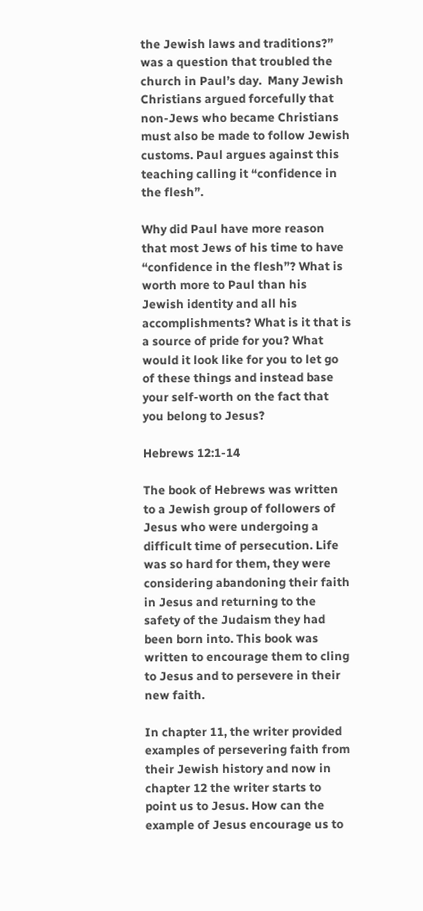the Jewish laws and traditions?” was a question that troubled the church in Paul’s day.  Many Jewish Christians argued forcefully that non-Jews who became Christians must also be made to follow Jewish customs. Paul argues against this teaching calling it “confidence in the flesh”.

Why did Paul have more reason that most Jews of his time to have “confidence in the flesh”? What is worth more to Paul than his Jewish identity and all his accomplishments? What is it that is a source of pride for you? What would it look like for you to let go of these things and instead base your self-worth on the fact that you belong to Jesus?

Hebrews 12:1-14

The book of Hebrews was written to a Jewish group of followers of Jesus who were undergoing a difficult time of persecution. Life was so hard for them, they were considering abandoning their faith in Jesus and returning to the safety of the Judaism they had been born into. This book was written to encourage them to cling to Jesus and to persevere in their new faith.

In chapter 11, the writer provided examples of persevering faith from their Jewish history and now in chapter 12 the writer starts to point us to Jesus. How can the example of Jesus encourage us to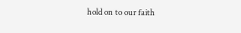hold on to our faith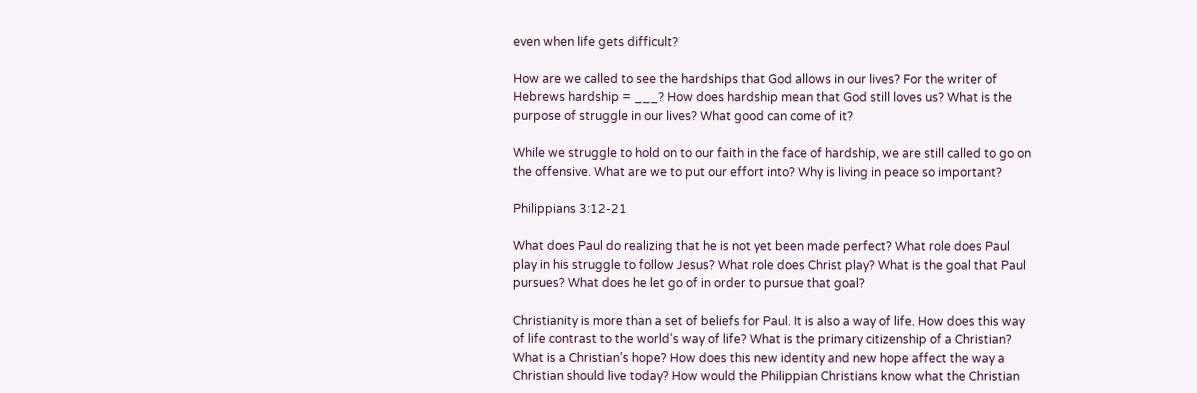even when life gets difficult?

How are we called to see the hardships that God allows in our lives? For the writer of Hebrews hardship = ___? How does hardship mean that God still loves us? What is the purpose of struggle in our lives? What good can come of it?

While we struggle to hold on to our faith in the face of hardship, we are still called to go on the offensive. What are we to put our effort into? Why is living in peace so important?

Philippians 3:12-21

What does Paul do realizing that he is not yet been made perfect? What role does Paul play in his struggle to follow Jesus? What role does Christ play? What is the goal that Paul pursues? What does he let go of in order to pursue that goal?

Christianity is more than a set of beliefs for Paul. It is also a way of life. How does this way of life contrast to the world’s way of life? What is the primary citizenship of a Christian? What is a Christian’s hope? How does this new identity and new hope affect the way a Christian should live today? How would the Philippian Christians know what the Christian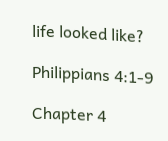life looked like?

Philippians 4:1-9

Chapter 4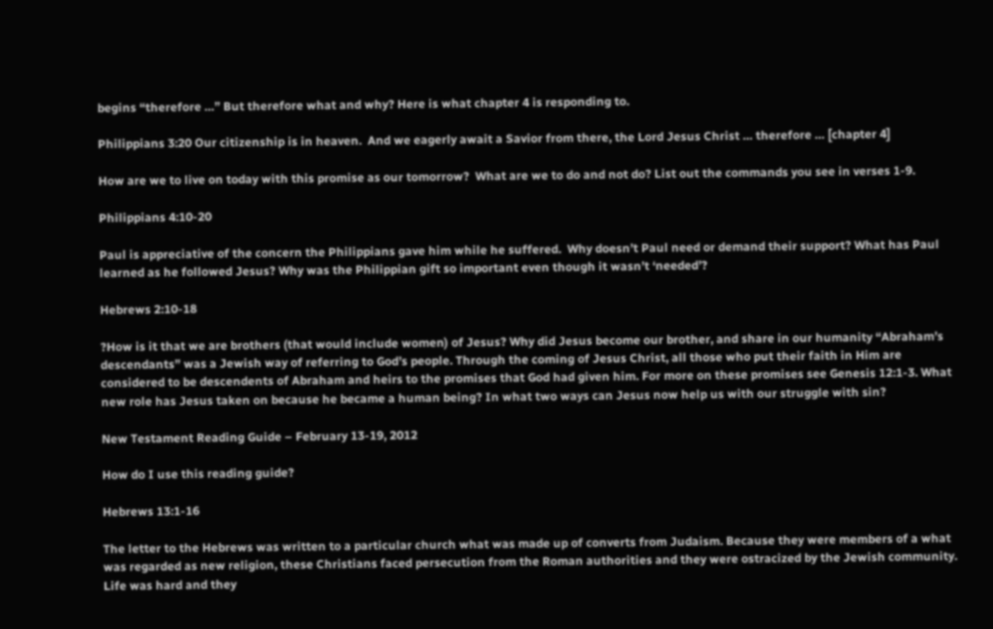begins “therefore …” But therefore what and why? Here is what chapter 4 is responding to.

Philippians 3:20 Our citizenship is in heaven.  And we eagerly await a Savior from there, the Lord Jesus Christ … therefore … [chapter 4]

How are we to live on today with this promise as our tomorrow?  What are we to do and not do? List out the commands you see in verses 1-9.

Philippians 4:10-20

Paul is appreciative of the concern the Philippians gave him while he suffered.  Why doesn’t Paul need or demand their support? What has Paul learned as he followed Jesus? Why was the Philippian gift so important even though it wasn’t ‘needed’?

Hebrews 2:10-18

?How is it that we are brothers (that would include women) of Jesus? Why did Jesus become our brother, and share in our humanity “Abraham’s descendants” was a Jewish way of referring to God’s people. Through the coming of Jesus Christ, all those who put their faith in Him are considered to be descendents of Abraham and heirs to the promises that God had given him. For more on these promises see Genesis 12:1-3. What new role has Jesus taken on because he became a human being? In what two ways can Jesus now help us with our struggle with sin?

New Testament Reading Guide – February 13-19, 2012

How do I use this reading guide?

Hebrews 13:1-16

The letter to the Hebrews was written to a particular church what was made up of converts from Judaism. Because they were members of a what was regarded as new religion, these Christians faced persecution from the Roman authorities and they were ostracized by the Jewish community. Life was hard and they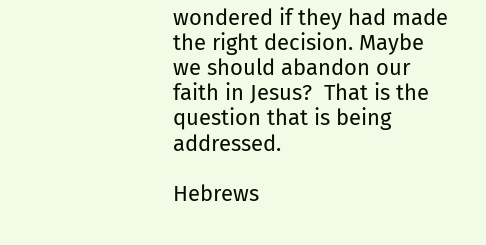wondered if they had made the right decision. Maybe we should abandon our faith in Jesus?  That is the question that is being addressed.

Hebrews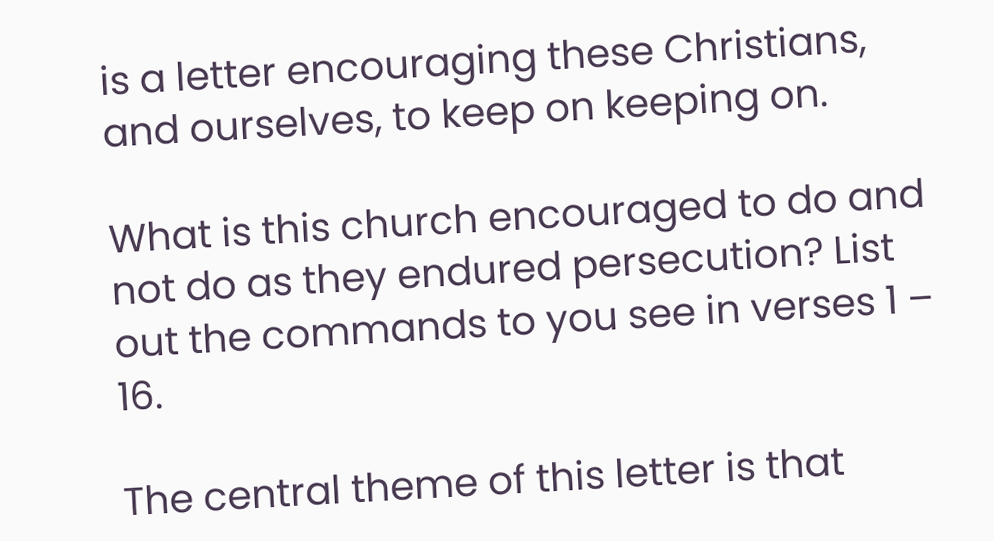is a letter encouraging these Christians, and ourselves, to keep on keeping on.

What is this church encouraged to do and not do as they endured persecution? List out the commands to you see in verses 1 – 16.

The central theme of this letter is that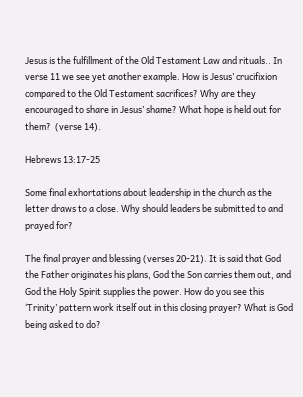Jesus is the fulfillment of the Old Testament Law and rituals.. In verse 11 we see yet another example. How is Jesus’ crucifixion compared to the Old Testament sacrifices? Why are they encouraged to share in Jesus’ shame? What hope is held out for them?  (verse 14).

Hebrews 13:17-25

Some final exhortations about leadership in the church as the letter draws to a close. Why should leaders be submitted to and prayed for?

The final prayer and blessing (verses 20-21). It is said that God the Father originates his plans, God the Son carries them out, and God the Holy Spirit supplies the power. How do you see this ‘Trinity’ pattern work itself out in this closing prayer? What is God being asked to do?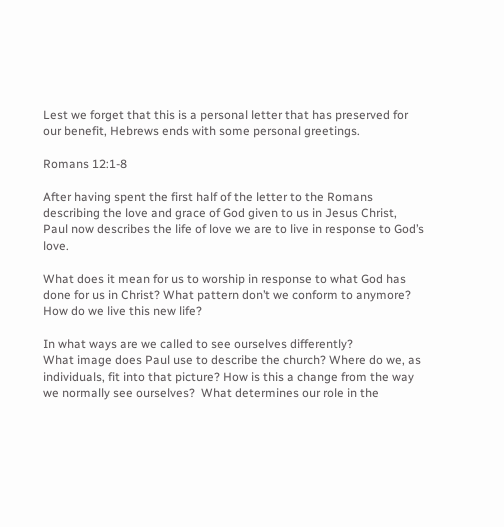Lest we forget that this is a personal letter that has preserved for our benefit, Hebrews ends with some personal greetings.

Romans 12:1-8

After having spent the first half of the letter to the Romans describing the love and grace of God given to us in Jesus Christ, Paul now describes the life of love we are to live in response to God’s love.

What does it mean for us to worship in response to what God has done for us in Christ? What pattern don’t we conform to anymore? How do we live this new life?

In what ways are we called to see ourselves differently?
What image does Paul use to describe the church? Where do we, as individuals, fit into that picture? How is this a change from the way we normally see ourselves?  What determines our role in the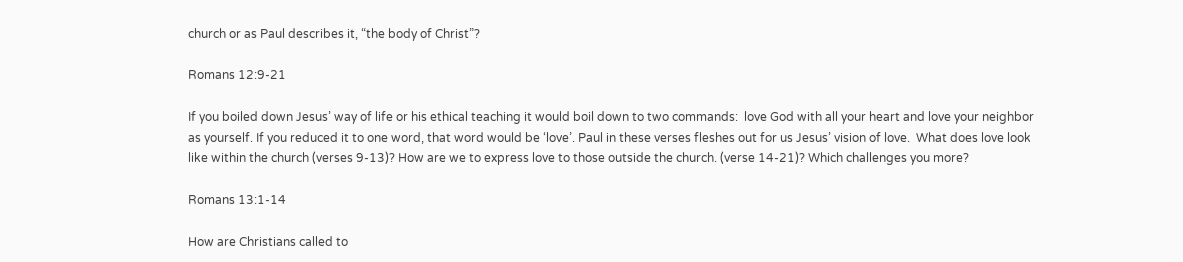church or as Paul describes it, “the body of Christ”?

Romans 12:9-21

If you boiled down Jesus’ way of life or his ethical teaching it would boil down to two commands:  love God with all your heart and love your neighbor as yourself. If you reduced it to one word, that word would be ‘love’. Paul in these verses fleshes out for us Jesus’ vision of love.  What does love look like within the church (verses 9-13)? How are we to express love to those outside the church. (verse 14-21)? Which challenges you more?

Romans 13:1-14

How are Christians called to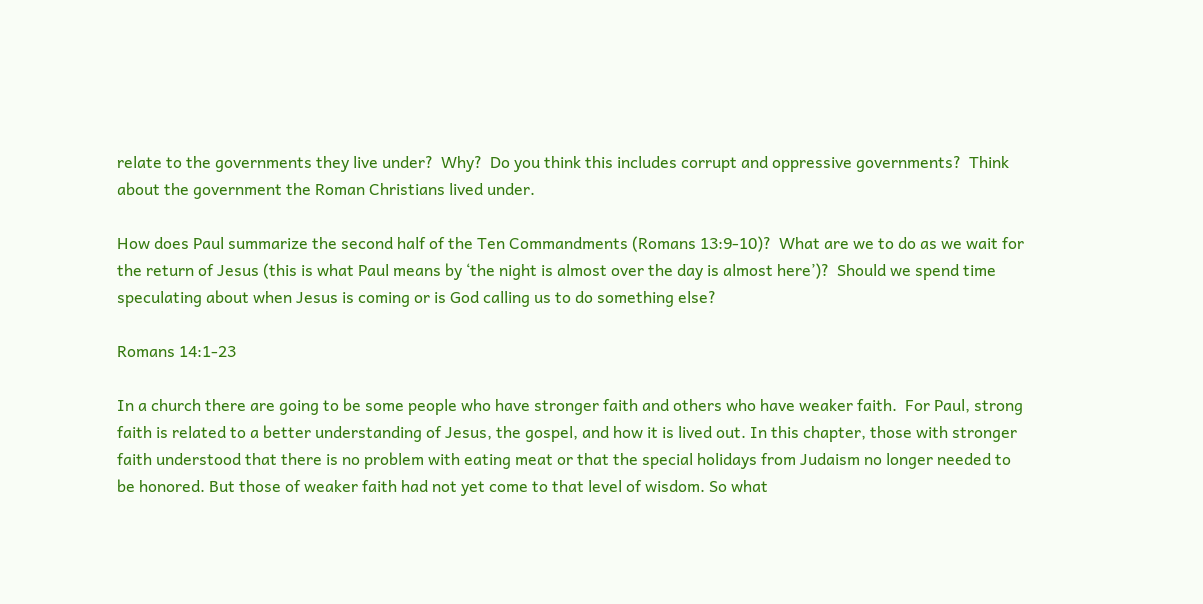relate to the governments they live under?  Why?  Do you think this includes corrupt and oppressive governments?  Think about the government the Roman Christians lived under.

How does Paul summarize the second half of the Ten Commandments (Romans 13:9-10)?  What are we to do as we wait for the return of Jesus (this is what Paul means by ‘the night is almost over the day is almost here’)?  Should we spend time speculating about when Jesus is coming or is God calling us to do something else?

Romans 14:1-23

In a church there are going to be some people who have stronger faith and others who have weaker faith.  For Paul, strong faith is related to a better understanding of Jesus, the gospel, and how it is lived out. In this chapter, those with stronger faith understood that there is no problem with eating meat or that the special holidays from Judaism no longer needed to be honored. But those of weaker faith had not yet come to that level of wisdom. So what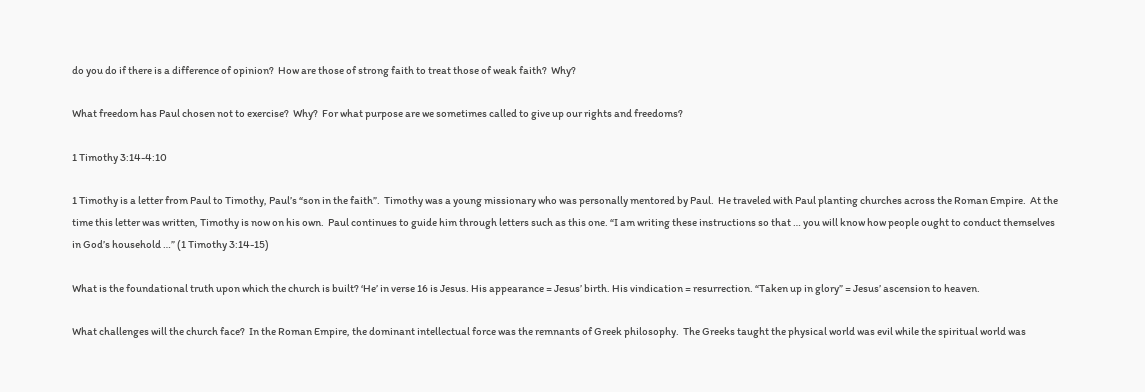do you do if there is a difference of opinion?  How are those of strong faith to treat those of weak faith?  Why?

What freedom has Paul chosen not to exercise?  Why?  For what purpose are we sometimes called to give up our rights and freedoms?

1 Timothy 3:14-4:10

1 Timothy is a letter from Paul to Timothy, Paul’s “son in the faith”.  Timothy was a young missionary who was personally mentored by Paul.  He traveled with Paul planting churches across the Roman Empire.  At the time this letter was written, Timothy is now on his own.  Paul continues to guide him through letters such as this one. “I am writing these instructions so that … you will know how people ought to conduct themselves in God’s household …” (1 Timothy 3:14-15)

What is the foundational truth upon which the church is built? ‘He’ in verse 16 is Jesus. His appearance = Jesus’ birth. His vindication = resurrection. “Taken up in glory” = Jesus’ ascension to heaven.

What challenges will the church face?  In the Roman Empire, the dominant intellectual force was the remnants of Greek philosophy.  The Greeks taught the physical world was evil while the spiritual world was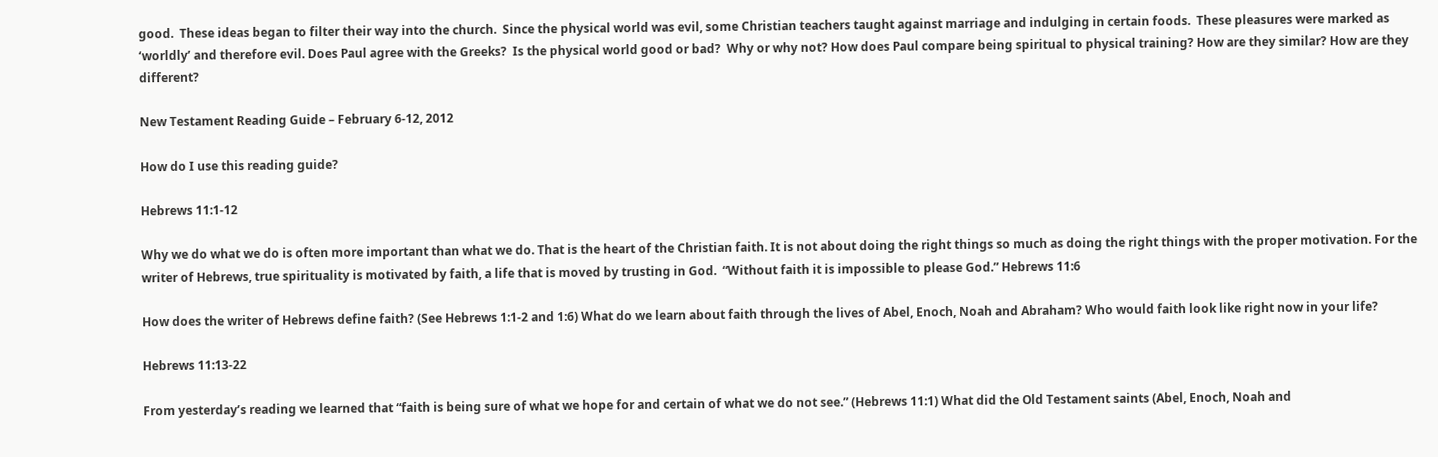good.  These ideas began to filter their way into the church.  Since the physical world was evil, some Christian teachers taught against marriage and indulging in certain foods.  These pleasures were marked as ‘worldly’ and therefore evil. Does Paul agree with the Greeks?  Is the physical world good or bad?  Why or why not? How does Paul compare being spiritual to physical training? How are they similar? How are they different?

New Testament Reading Guide – February 6-12, 2012

How do I use this reading guide?

Hebrews 11:1-12

Why we do what we do is often more important than what we do. That is the heart of the Christian faith. It is not about doing the right things so much as doing the right things with the proper motivation. For the writer of Hebrews, true spirituality is motivated by faith, a life that is moved by trusting in God.  “Without faith it is impossible to please God.” Hebrews 11:6

How does the writer of Hebrews define faith? (See Hebrews 1:1-2 and 1:6) What do we learn about faith through the lives of Abel, Enoch, Noah and Abraham? Who would faith look like right now in your life?

Hebrews 11:13-22

From yesterday’s reading we learned that “faith is being sure of what we hope for and certain of what we do not see.” (Hebrews 11:1) What did the Old Testament saints (Abel, Enoch, Noah and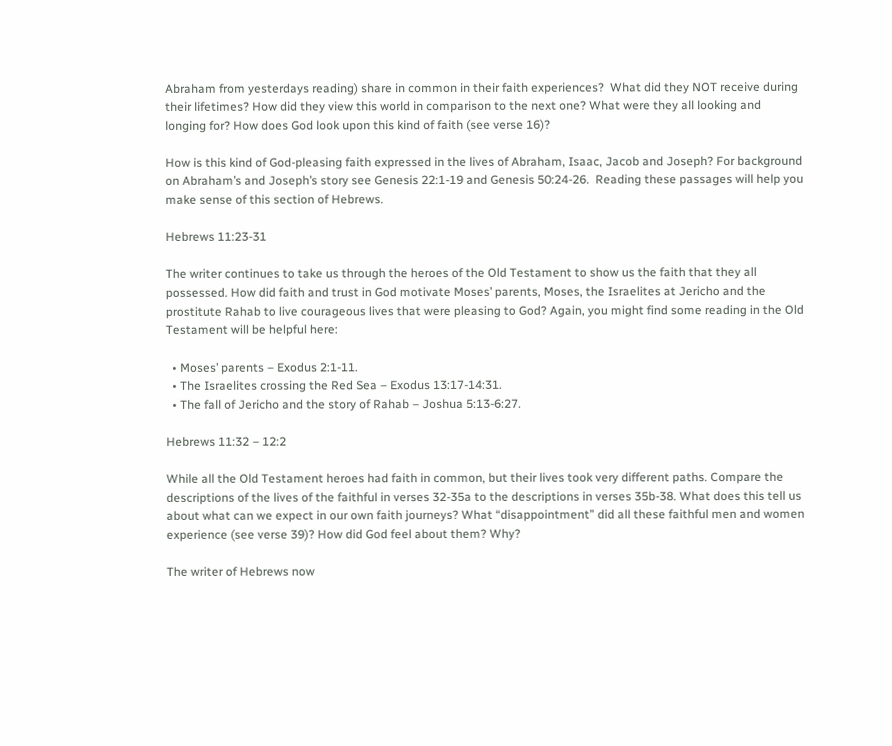Abraham from yesterdays reading) share in common in their faith experiences?  What did they NOT receive during their lifetimes? How did they view this world in comparison to the next one? What were they all looking and longing for? How does God look upon this kind of faith (see verse 16)?

How is this kind of God-pleasing faith expressed in the lives of Abraham, Isaac, Jacob and Joseph? For background on Abraham’s and Joseph’s story see Genesis 22:1-19 and Genesis 50:24-26.  Reading these passages will help you make sense of this section of Hebrews.

Hebrews 11:23-31

The writer continues to take us through the heroes of the Old Testament to show us the faith that they all possessed. How did faith and trust in God motivate Moses’ parents, Moses, the Israelites at Jericho and the prostitute Rahab to live courageous lives that were pleasing to God? Again, you might find some reading in the Old Testament will be helpful here:

  • Moses’ parents – Exodus 2:1-11.
  • The Israelites crossing the Red Sea – Exodus 13:17-14:31.
  • The fall of Jericho and the story of Rahab – Joshua 5:13-6:27.

Hebrews 11:32 – 12:2

While all the Old Testament heroes had faith in common, but their lives took very different paths. Compare the descriptions of the lives of the faithful in verses 32-35a to the descriptions in verses 35b-38. What does this tell us about what can we expect in our own faith journeys? What “disappointment” did all these faithful men and women experience (see verse 39)? How did God feel about them? Why?

The writer of Hebrews now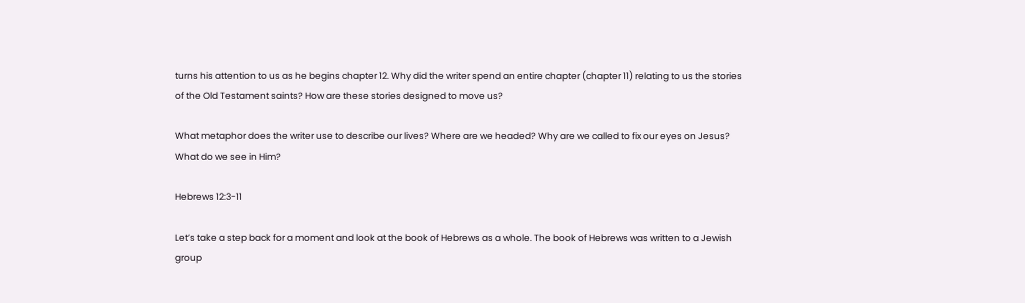turns his attention to us as he begins chapter 12. Why did the writer spend an entire chapter (chapter 11) relating to us the stories of the Old Testament saints? How are these stories designed to move us?

What metaphor does the writer use to describe our lives? Where are we headed? Why are we called to fix our eyes on Jesus? What do we see in Him?

Hebrews 12:3-11

Let’s take a step back for a moment and look at the book of Hebrews as a whole. The book of Hebrews was written to a Jewish group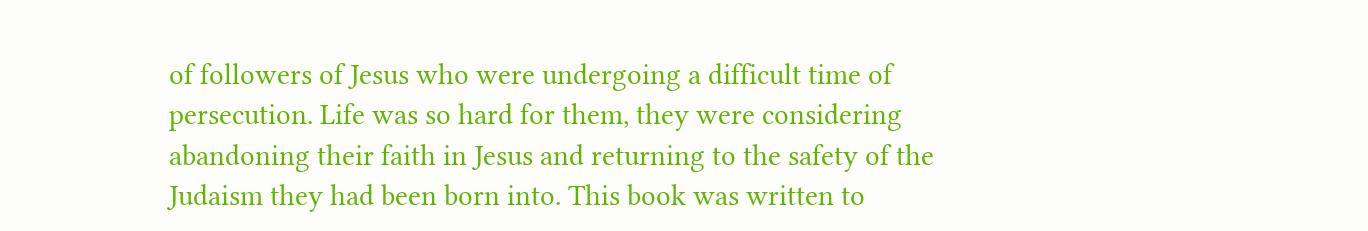of followers of Jesus who were undergoing a difficult time of persecution. Life was so hard for them, they were considering abandoning their faith in Jesus and returning to the safety of the Judaism they had been born into. This book was written to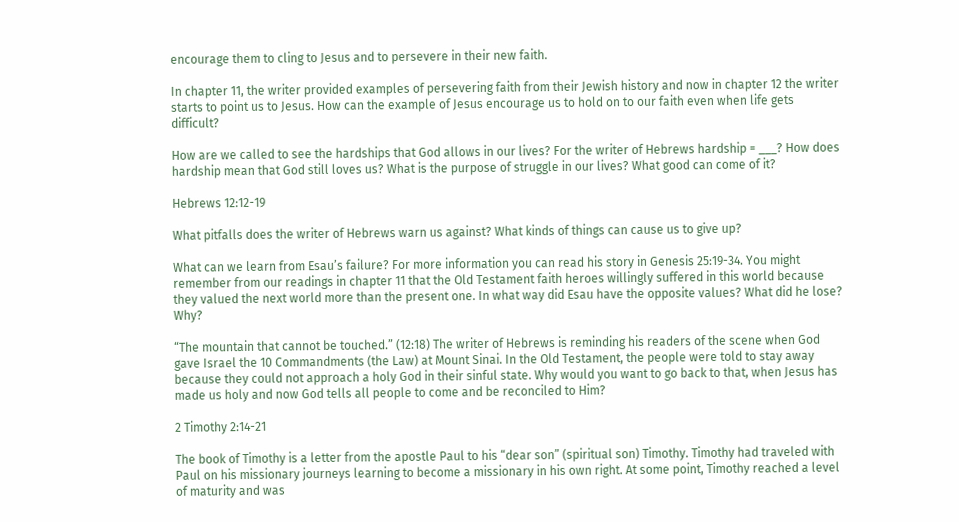encourage them to cling to Jesus and to persevere in their new faith.

In chapter 11, the writer provided examples of persevering faith from their Jewish history and now in chapter 12 the writer starts to point us to Jesus. How can the example of Jesus encourage us to hold on to our faith even when life gets difficult?

How are we called to see the hardships that God allows in our lives? For the writer of Hebrews hardship = ___? How does hardship mean that God still loves us? What is the purpose of struggle in our lives? What good can come of it?

Hebrews 12:12-19

What pitfalls does the writer of Hebrews warn us against? What kinds of things can cause us to give up?

What can we learn from Esau’s failure? For more information you can read his story in Genesis 25:19-34. You might remember from our readings in chapter 11 that the Old Testament faith heroes willingly suffered in this world because they valued the next world more than the present one. In what way did Esau have the opposite values? What did he lose? Why?

“The mountain that cannot be touched.” (12:18) The writer of Hebrews is reminding his readers of the scene when God gave Israel the 10 Commandments (the Law) at Mount Sinai. In the Old Testament, the people were told to stay away because they could not approach a holy God in their sinful state. Why would you want to go back to that, when Jesus has made us holy and now God tells all people to come and be reconciled to Him?

2 Timothy 2:14-21

The book of Timothy is a letter from the apostle Paul to his “dear son” (spiritual son) Timothy. Timothy had traveled with Paul on his missionary journeys learning to become a missionary in his own right. At some point, Timothy reached a level of maturity and was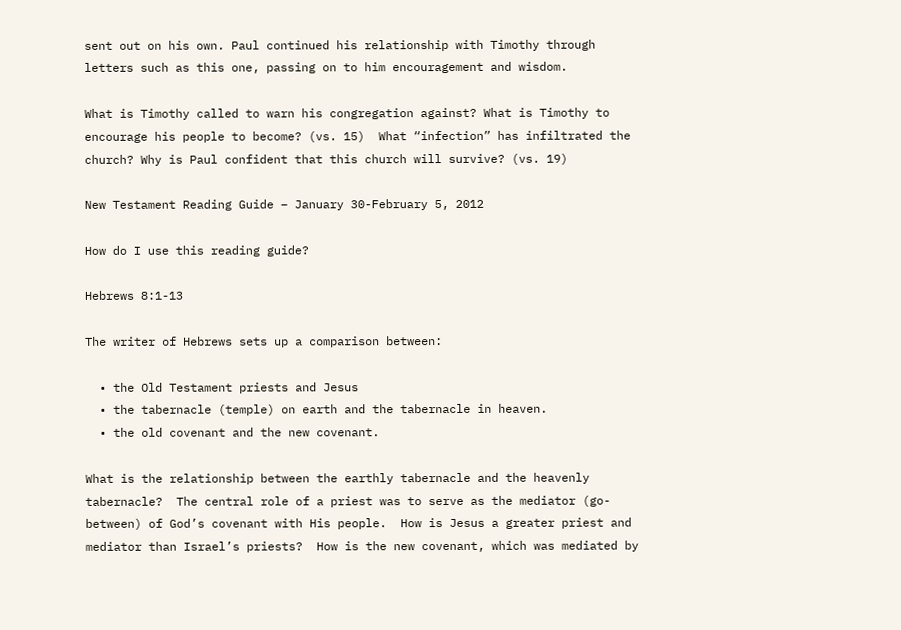sent out on his own. Paul continued his relationship with Timothy through letters such as this one, passing on to him encouragement and wisdom.

What is Timothy called to warn his congregation against? What is Timothy to encourage his people to become? (vs. 15)  What “infection” has infiltrated the church? Why is Paul confident that this church will survive? (vs. 19)

New Testament Reading Guide – January 30-February 5, 2012

How do I use this reading guide?

Hebrews 8:1-13

The writer of Hebrews sets up a comparison between:

  • the Old Testament priests and Jesus
  • the tabernacle (temple) on earth and the tabernacle in heaven.
  • the old covenant and the new covenant.

What is the relationship between the earthly tabernacle and the heavenly tabernacle?  The central role of a priest was to serve as the mediator (go-between) of God’s covenant with His people.  How is Jesus a greater priest and mediator than Israel’s priests?  How is the new covenant, which was mediated by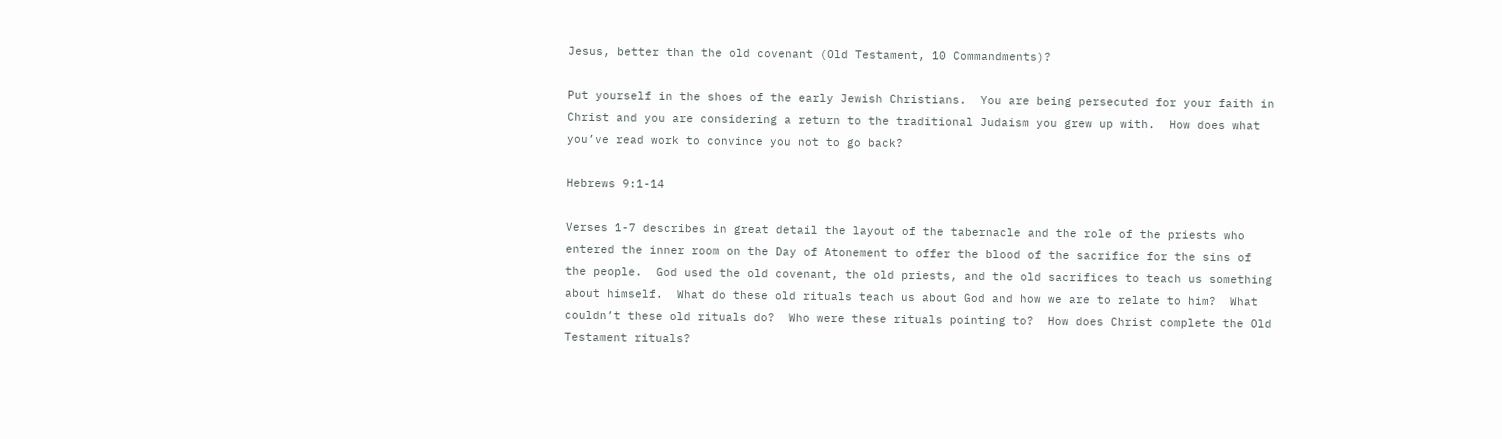Jesus, better than the old covenant (Old Testament, 10 Commandments)?

Put yourself in the shoes of the early Jewish Christians.  You are being persecuted for your faith in Christ and you are considering a return to the traditional Judaism you grew up with.  How does what you’ve read work to convince you not to go back?

Hebrews 9:1-14

Verses 1-7 describes in great detail the layout of the tabernacle and the role of the priests who entered the inner room on the Day of Atonement to offer the blood of the sacrifice for the sins of the people.  God used the old covenant, the old priests, and the old sacrifices to teach us something about himself.  What do these old rituals teach us about God and how we are to relate to him?  What couldn’t these old rituals do?  Who were these rituals pointing to?  How does Christ complete the Old Testament rituals?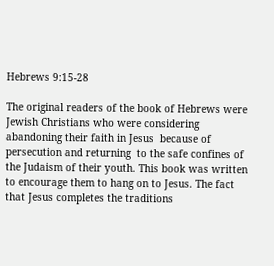Hebrews 9:15-28

The original readers of the book of Hebrews were Jewish Christians who were considering abandoning their faith in Jesus  because of persecution and returning  to the safe confines of the Judaism of their youth. This book was written to encourage them to hang on to Jesus. The fact that Jesus completes the traditions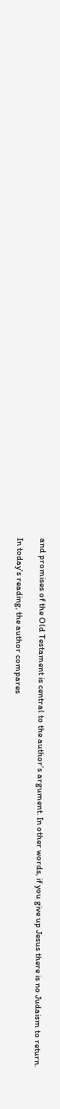and promises of the Old Testament is central to the author’s argument. In other words, if you give up Jesus there is no Judaism to return.

In today’s reading, the author compares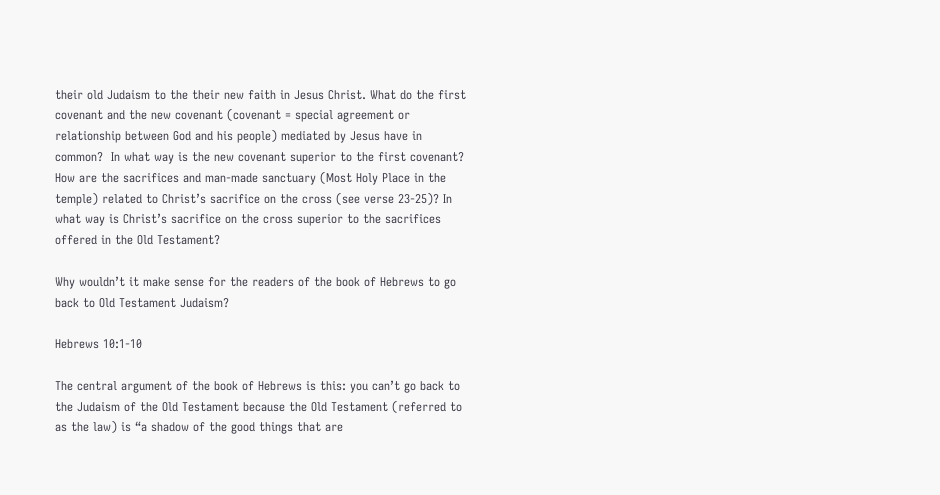their old Judaism to the their new faith in Jesus Christ. What do the first covenant and the new covenant (covenant = special agreement or relationship between God and his people) mediated by Jesus have in common?  In what way is the new covenant superior to the first covenant? How are the sacrifices and man-made sanctuary (Most Holy Place in the temple) related to Christ’s sacrifice on the cross (see verse 23-25)? In what way is Christ’s sacrifice on the cross superior to the sacrifices offered in the Old Testament?

Why wouldn’t it make sense for the readers of the book of Hebrews to go back to Old Testament Judaism?

Hebrews 10:1-10

The central argument of the book of Hebrews is this: you can’t go back to the Judaism of the Old Testament because the Old Testament (referred to as the law) is “a shadow of the good things that are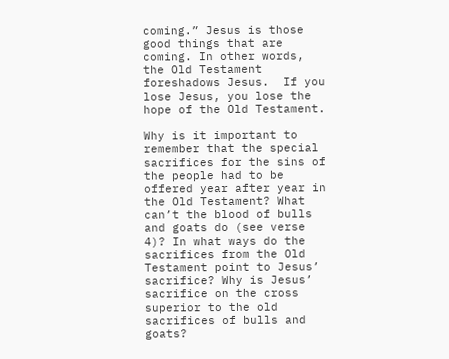coming.” Jesus is those good things that are coming. In other words, the Old Testament foreshadows Jesus.  If you lose Jesus, you lose the hope of the Old Testament.

Why is it important to remember that the special sacrifices for the sins of the people had to be offered year after year in the Old Testament? What can’t the blood of bulls and goats do (see verse 4)? In what ways do the sacrifices from the Old Testament point to Jesus’ sacrifice? Why is Jesus’ sacrifice on the cross superior to the old sacrifices of bulls and goats?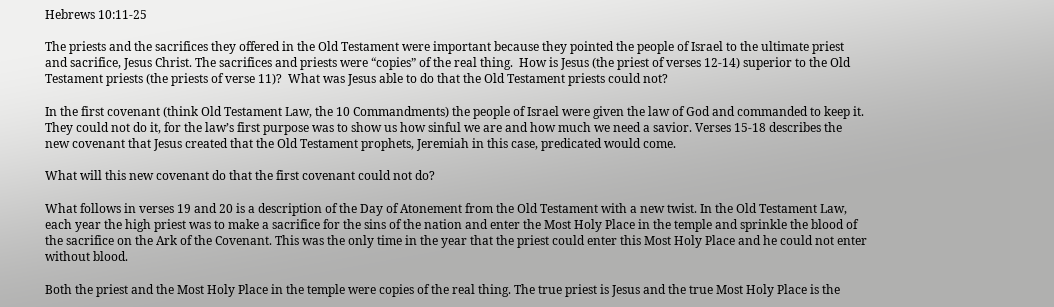Hebrews 10:11-25

The priests and the sacrifices they offered in the Old Testament were important because they pointed the people of Israel to the ultimate priest and sacrifice, Jesus Christ. The sacrifices and priests were “copies” of the real thing.  How is Jesus (the priest of verses 12-14) superior to the Old Testament priests (the priests of verse 11)?  What was Jesus able to do that the Old Testament priests could not?

In the first covenant (think Old Testament Law, the 10 Commandments) the people of Israel were given the law of God and commanded to keep it. They could not do it, for the law’s first purpose was to show us how sinful we are and how much we need a savior. Verses 15-18 describes the new covenant that Jesus created that the Old Testament prophets, Jeremiah in this case, predicated would come.

What will this new covenant do that the first covenant could not do?

What follows in verses 19 and 20 is a description of the Day of Atonement from the Old Testament with a new twist. In the Old Testament Law, each year the high priest was to make a sacrifice for the sins of the nation and enter the Most Holy Place in the temple and sprinkle the blood of the sacrifice on the Ark of the Covenant. This was the only time in the year that the priest could enter this Most Holy Place and he could not enter without blood.

Both the priest and the Most Holy Place in the temple were copies of the real thing. The true priest is Jesus and the true Most Holy Place is the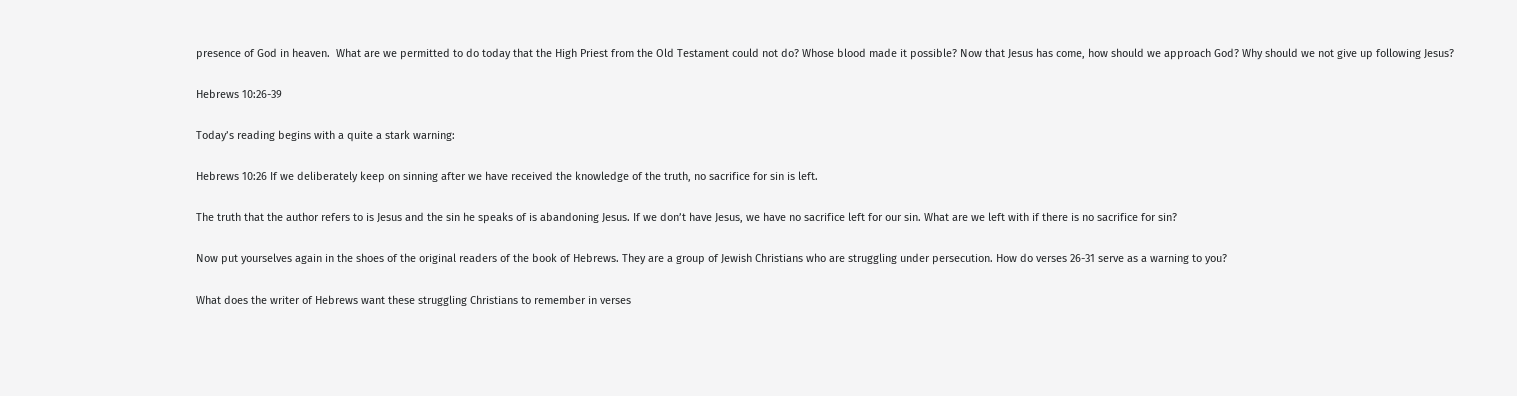presence of God in heaven.  What are we permitted to do today that the High Priest from the Old Testament could not do? Whose blood made it possible? Now that Jesus has come, how should we approach God? Why should we not give up following Jesus?

Hebrews 10:26-39

Today’s reading begins with a quite a stark warning:

Hebrews 10:26 If we deliberately keep on sinning after we have received the knowledge of the truth, no sacrifice for sin is left.

The truth that the author refers to is Jesus and the sin he speaks of is abandoning Jesus. If we don’t have Jesus, we have no sacrifice left for our sin. What are we left with if there is no sacrifice for sin?

Now put yourselves again in the shoes of the original readers of the book of Hebrews. They are a group of Jewish Christians who are struggling under persecution. How do verses 26-31 serve as a warning to you?

What does the writer of Hebrews want these struggling Christians to remember in verses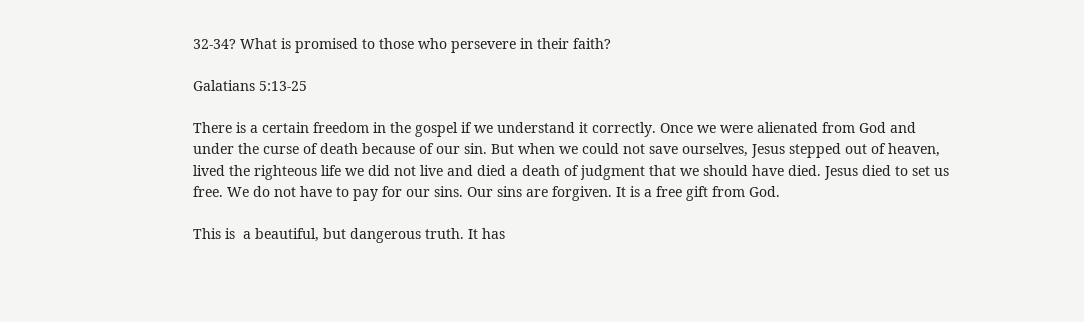32-34? What is promised to those who persevere in their faith?

Galatians 5:13-25

There is a certain freedom in the gospel if we understand it correctly. Once we were alienated from God and under the curse of death because of our sin. But when we could not save ourselves, Jesus stepped out of heaven, lived the righteous life we did not live and died a death of judgment that we should have died. Jesus died to set us free. We do not have to pay for our sins. Our sins are forgiven. It is a free gift from God.

This is  a beautiful, but dangerous truth. It has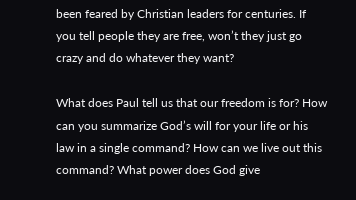been feared by Christian leaders for centuries. If you tell people they are free, won’t they just go crazy and do whatever they want?

What does Paul tell us that our freedom is for? How can you summarize God’s will for your life or his law in a single command? How can we live out this command? What power does God give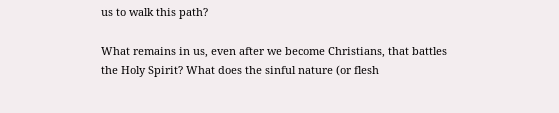us to walk this path?

What remains in us, even after we become Christians, that battles the Holy Spirit? What does the sinful nature (or flesh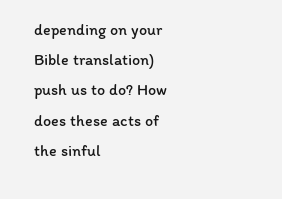depending on your Bible translation) push us to do? How does these acts of the sinful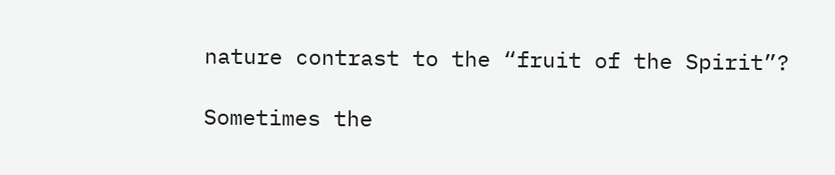nature contrast to the “fruit of the Spirit”?

Sometimes the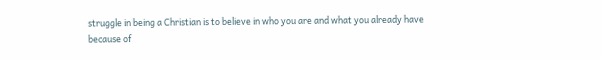struggle in being a Christian is to believe in who you are and what you already have because of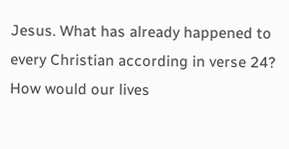Jesus. What has already happened to every Christian according in verse 24? How would our lives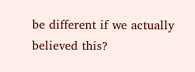be different if we actually believed this?